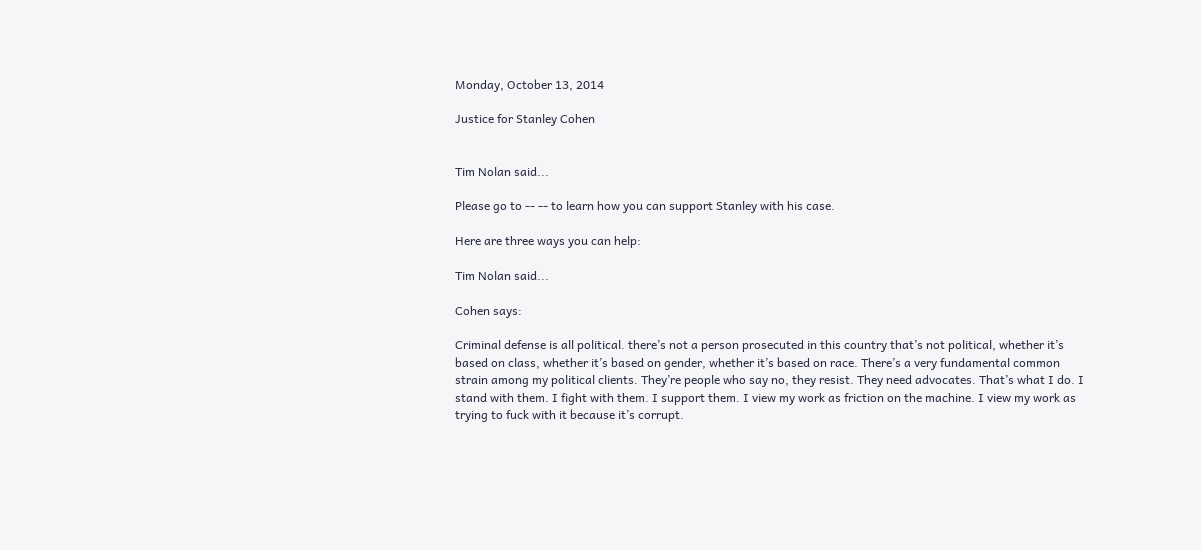Monday, October 13, 2014

Justice for Stanley Cohen


Tim Nolan said...

Please go to -- -- to learn how you can support Stanley with his case.

Here are three ways you can help:

Tim Nolan said...

Cohen says:

Criminal defense is all political. there’s not a person prosecuted in this country that’s not political, whether it’s based on class, whether it’s based on gender, whether it’s based on race. There’s a very fundamental common strain among my political clients. They’re people who say no, they resist. They need advocates. That’s what I do. I stand with them. I fight with them. I support them. I view my work as friction on the machine. I view my work as trying to fuck with it because it’s corrupt.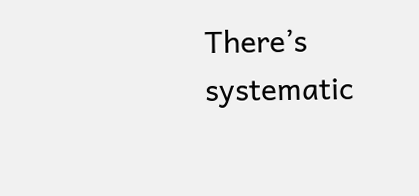There’s systematic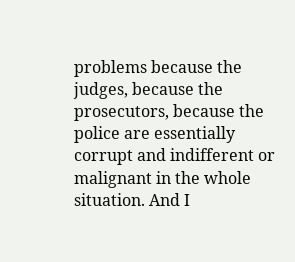problems because the judges, because the prosecutors, because the police are essentially corrupt and indifferent or malignant in the whole situation. And I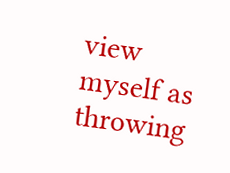view myself as throwing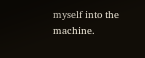myself into the machine.